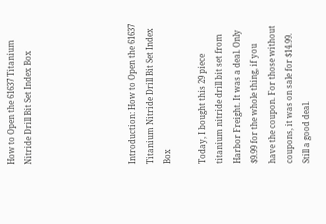How to Open the 61637 Titanium Nitride Drill Bit Set Index Box





Introduction: How to Open the 61637 Titanium Nitride Drill Bit Set Index Box

Today, I bought this 29 piece titanium nitride drill bit set from Harbor Freight. It was a deal. Only $9.99 for the whole thing, if you have the coupon. For those without coupons, it was on sale for $14.99. Still a good deal.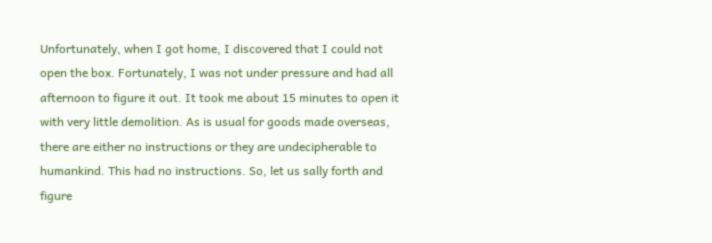Unfortunately, when I got home, I discovered that I could not open the box. Fortunately, I was not under pressure and had all afternoon to figure it out. It took me about 15 minutes to open it with very little demolition. As is usual for goods made overseas, there are either no instructions or they are undecipherable to humankind. This had no instructions. So, let us sally forth and figure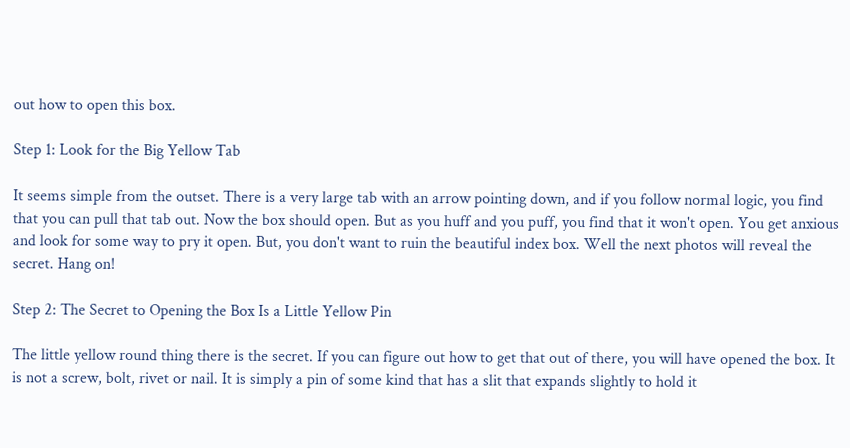out how to open this box.

Step 1: Look for the Big Yellow Tab

It seems simple from the outset. There is a very large tab with an arrow pointing down, and if you follow normal logic, you find that you can pull that tab out. Now the box should open. But as you huff and you puff, you find that it won't open. You get anxious and look for some way to pry it open. But, you don't want to ruin the beautiful index box. Well the next photos will reveal the secret. Hang on!

Step 2: The Secret to Opening the Box Is a Little Yellow Pin

The little yellow round thing there is the secret. If you can figure out how to get that out of there, you will have opened the box. It is not a screw, bolt, rivet or nail. It is simply a pin of some kind that has a slit that expands slightly to hold it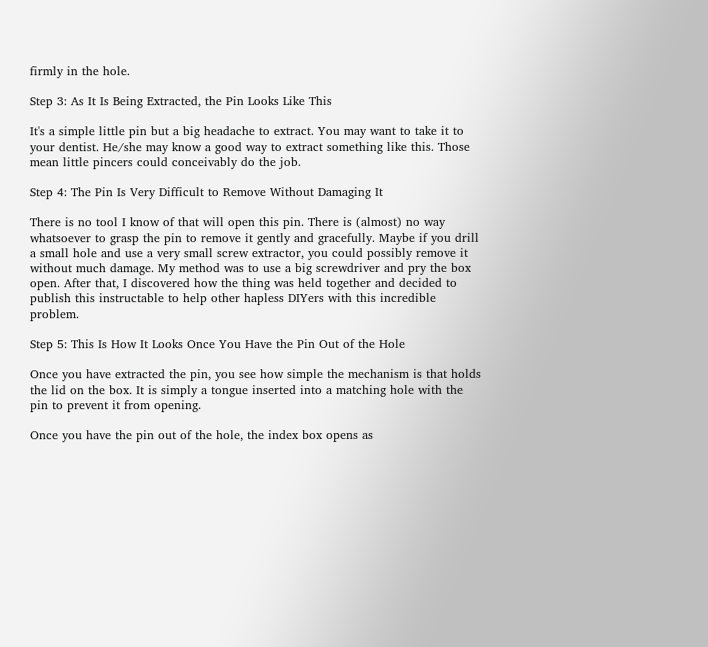firmly in the hole.

Step 3: As It Is Being Extracted, the Pin Looks Like This

It's a simple little pin but a big headache to extract. You may want to take it to your dentist. He/she may know a good way to extract something like this. Those mean little pincers could conceivably do the job.

Step 4: The Pin Is Very Difficult to Remove Without Damaging It

There is no tool I know of that will open this pin. There is (almost) no way whatsoever to grasp the pin to remove it gently and gracefully. Maybe if you drill a small hole and use a very small screw extractor, you could possibly remove it without much damage. My method was to use a big screwdriver and pry the box open. After that, I discovered how the thing was held together and decided to publish this instructable to help other hapless DIYers with this incredible problem.

Step 5: This Is How It Looks Once You Have the Pin Out of the Hole

Once you have extracted the pin, you see how simple the mechanism is that holds the lid on the box. It is simply a tongue inserted into a matching hole with the pin to prevent it from opening.

Once you have the pin out of the hole, the index box opens as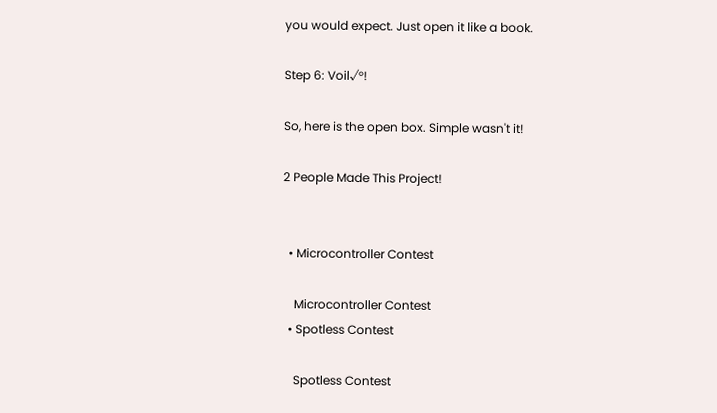you would expect. Just open it like a book.

Step 6: Voil√°!

So, here is the open box. Simple wasn't it!

2 People Made This Project!


  • Microcontroller Contest

    Microcontroller Contest
  • Spotless Contest

    Spotless Contest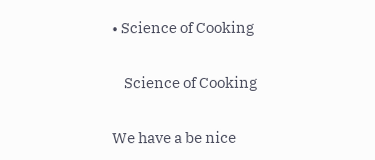• Science of Cooking

    Science of Cooking

We have a be nice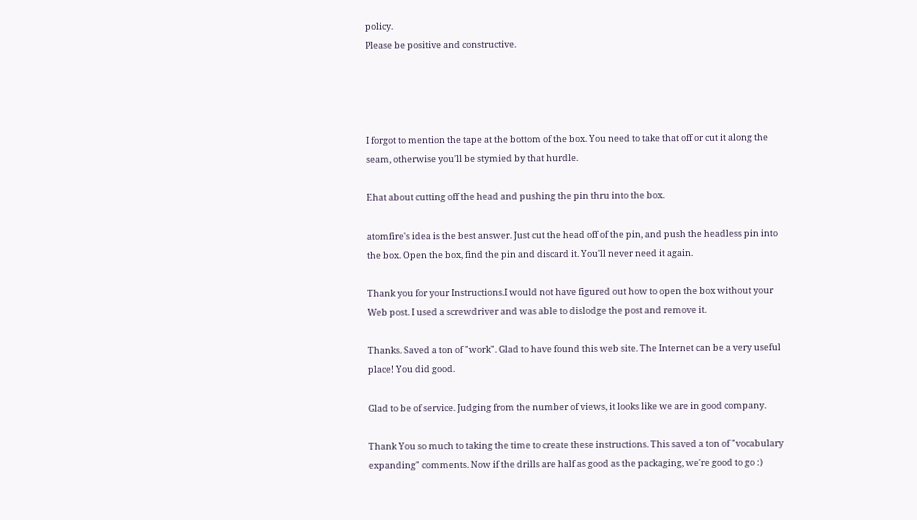policy.
Please be positive and constructive.




I forgot to mention the tape at the bottom of the box. You need to take that off or cut it along the seam, otherwise you'll be stymied by that hurdle.

Ehat about cutting off the head and pushing the pin thru into the box.

atomfire's idea is the best answer. Just cut the head off of the pin, and push the headless pin into the box. Open the box, find the pin and discard it. You'll never need it again.

Thank you for your Instructions.I would not have figured out how to open the box without your Web post. I used a screwdriver and was able to dislodge the post and remove it.

Thanks. Saved a ton of "work". Glad to have found this web site. The Internet can be a very useful place! You did good.

Glad to be of service. Judging from the number of views, it looks like we are in good company.

Thank You so much to taking the time to create these instructions. This saved a ton of "vocabulary expanding" comments. Now if the drills are half as good as the packaging, we're good to go :)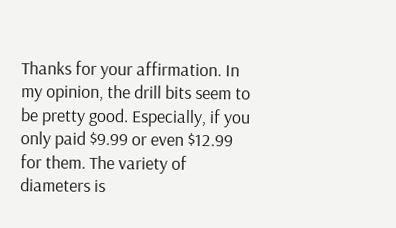Thanks for your affirmation. In my opinion, the drill bits seem to be pretty good. Especially, if you only paid $9.99 or even $12.99 for them. The variety of diameters is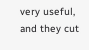very useful, and they cut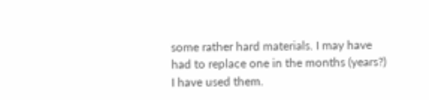some rather hard materials. I may have had to replace one in the months (years?) I have used them.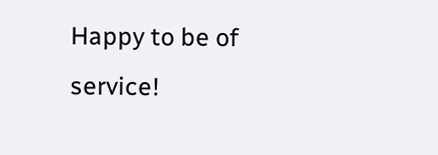Happy to be of service!